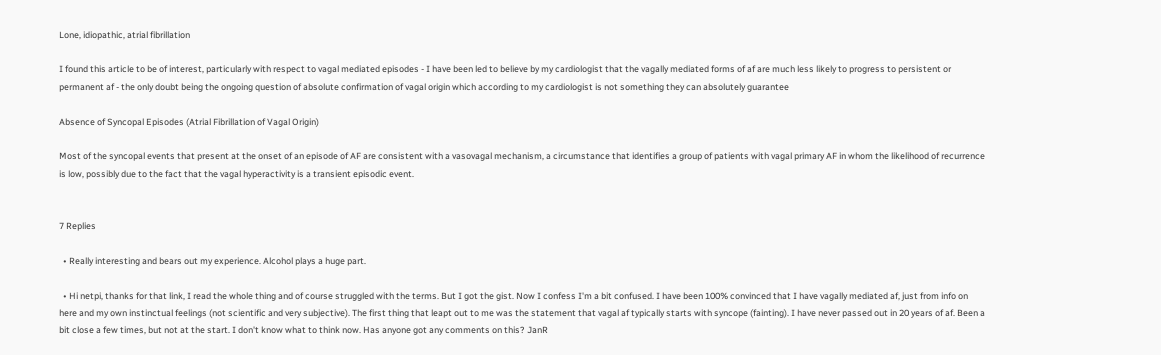Lone, idiopathic, atrial fibrillation

I found this article to be of interest, particularly with respect to vagal mediated episodes - I have been led to believe by my cardiologist that the vagally mediated forms of af are much less likely to progress to persistent or permanent af - the only doubt being the ongoing question of absolute confirmation of vagal origin which according to my cardiologist is not something they can absolutely guarantee

Absence of Syncopal Episodes (Atrial Fibrillation of Vagal Origin)

Most of the syncopal events that present at the onset of an episode of AF are consistent with a vasovagal mechanism, a circumstance that identifies a group of patients with vagal primary AF in whom the likelihood of recurrence is low, possibly due to the fact that the vagal hyperactivity is a transient episodic event.


7 Replies

  • Really interesting and bears out my experience. Alcohol plays a huge part.

  • Hi netpi, thanks for that link, I read the whole thing and of course struggled with the terms. But I got the gist. Now I confess I'm a bit confused. I have been 100% convinced that I have vagally mediated af, just from info on here and my own instinctual feelings (not scientific and very subjective). The first thing that leapt out to me was the statement that vagal af typically starts with syncope (fainting). I have never passed out in 20 years of af. Been a bit close a few times, but not at the start. I don't know what to think now. Has anyone got any comments on this? JanR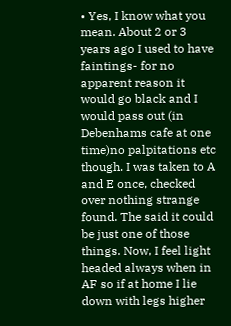• Yes, I know what you mean. About 2 or 3 years ago I used to have faintings- for no apparent reason it would go black and I would pass out (in Debenhams cafe at one time)no palpitations etc though. I was taken to A and E once, checked over nothing strange found. The said it could be just one of those things. Now, I feel light headed always when in AF so if at home I lie down with legs higher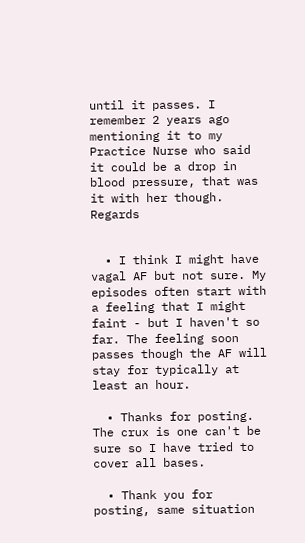until it passes. I remember 2 years ago mentioning it to my Practice Nurse who said it could be a drop in blood pressure, that was it with her though. Regards


  • I think I might have vagal AF but not sure. My episodes often start with a feeling that I might faint - but I haven't so far. The feeling soon passes though the AF will stay for typically at least an hour.

  • Thanks for posting. The crux is one can't be sure so I have tried to cover all bases.

  • Thank you for posting, same situation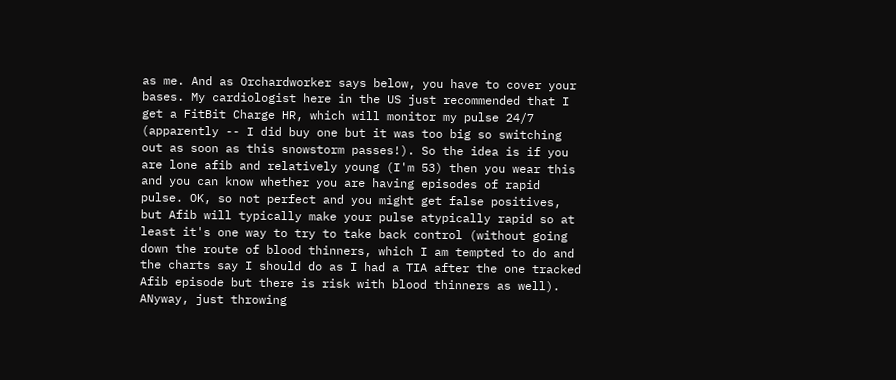as me. And as Orchardworker says below, you have to cover your bases. My cardiologist here in the US just recommended that I get a FitBit Charge HR, which will monitor my pulse 24/7 (apparently -- I did buy one but it was too big so switching out as soon as this snowstorm passes!). So the idea is if you are lone afib and relatively young (I'm 53) then you wear this and you can know whether you are having episodes of rapid pulse. OK, so not perfect and you might get false positives, but Afib will typically make your pulse atypically rapid so at least it's one way to try to take back control (without going down the route of blood thinners, which I am tempted to do and the charts say I should do as I had a TIA after the one tracked Afib episode but there is risk with blood thinners as well). ANyway, just throwing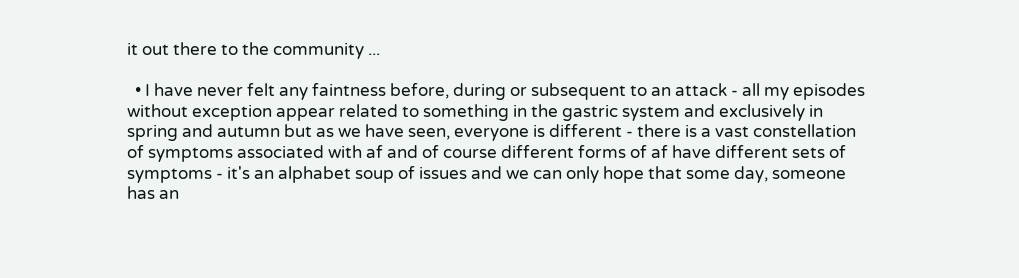it out there to the community ...

  • I have never felt any faintness before, during or subsequent to an attack - all my episodes without exception appear related to something in the gastric system and exclusively in spring and autumn but as we have seen, everyone is different - there is a vast constellation of symptoms associated with af and of course different forms of af have different sets of symptoms - it's an alphabet soup of issues and we can only hope that some day, someone has an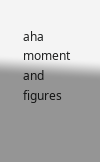aha moment and figures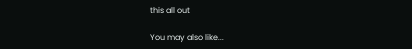this all out

You may also like...